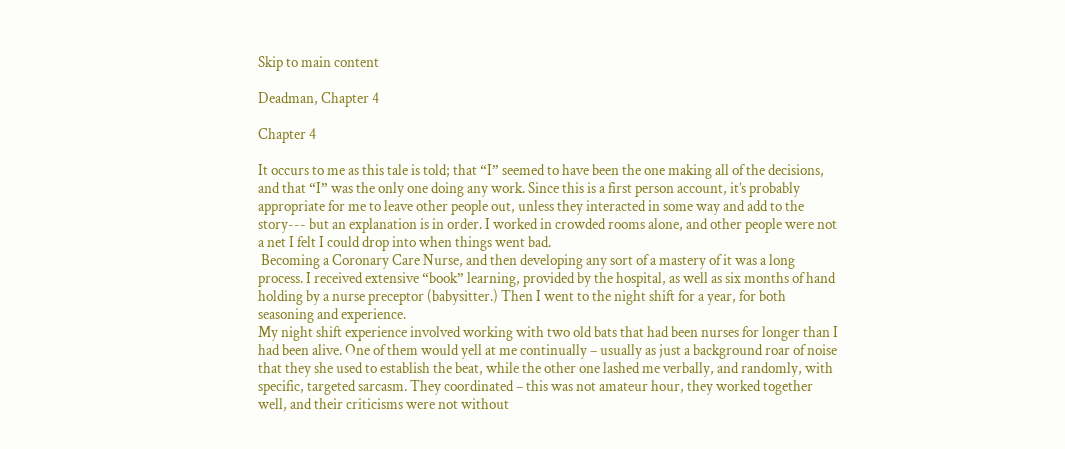Skip to main content

Deadman, Chapter 4

Chapter 4

It occurs to me as this tale is told; that “I” seemed to have been the one making all of the decisions, and that “I” was the only one doing any work. Since this is a first person account, it’s probably appropriate for me to leave other people out, unless they interacted in some way and add to the story--- but an explanation is in order. I worked in crowded rooms alone, and other people were not a net I felt I could drop into when things went bad.
 Becoming a Coronary Care Nurse, and then developing any sort of a mastery of it was a long process. I received extensive “book” learning, provided by the hospital, as well as six months of hand holding by a nurse preceptor (babysitter.) Then I went to the night shift for a year, for both seasoning and experience.
My night shift experience involved working with two old bats that had been nurses for longer than I had been alive. One of them would yell at me continually – usually as just a background roar of noise that they she used to establish the beat, while the other one lashed me verbally, and randomly, with specific, targeted sarcasm. They coordinated – this was not amateur hour, they worked together well, and their criticisms were not without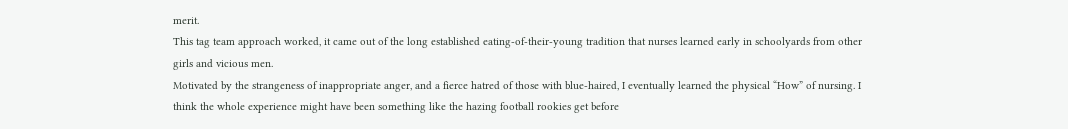merit.
This tag team approach worked, it came out of the long established eating-of-their-young tradition that nurses learned early in schoolyards from other girls and vicious men.
Motivated by the strangeness of inappropriate anger, and a fierce hatred of those with blue-haired, I eventually learned the physical “How” of nursing. I think the whole experience might have been something like the hazing football rookies get before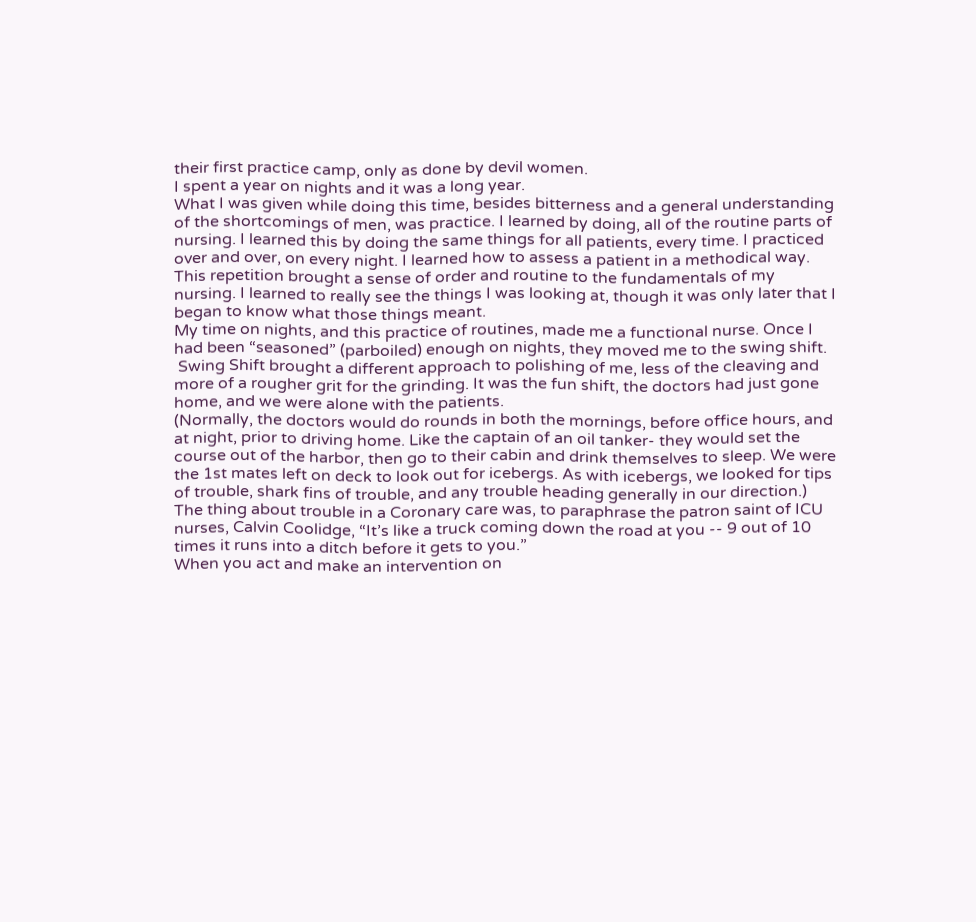their first practice camp, only as done by devil women.
I spent a year on nights and it was a long year.
What I was given while doing this time, besides bitterness and a general understanding of the shortcomings of men, was practice. I learned by doing, all of the routine parts of nursing. I learned this by doing the same things for all patients, every time. I practiced over and over, on every night. I learned how to assess a patient in a methodical way. This repetition brought a sense of order and routine to the fundamentals of my nursing. I learned to really see the things I was looking at, though it was only later that I began to know what those things meant.
My time on nights, and this practice of routines, made me a functional nurse. Once I had been “seasoned” (parboiled) enough on nights, they moved me to the swing shift.
 Swing Shift brought a different approach to polishing of me, less of the cleaving and more of a rougher grit for the grinding. It was the fun shift, the doctors had just gone home, and we were alone with the patients.
(Normally, the doctors would do rounds in both the mornings, before office hours, and at night, prior to driving home. Like the captain of an oil tanker- they would set the course out of the harbor, then go to their cabin and drink themselves to sleep. We were the 1st mates left on deck to look out for icebergs. As with icebergs, we looked for tips of trouble, shark fins of trouble, and any trouble heading generally in our direction.)
The thing about trouble in a Coronary care was, to paraphrase the patron saint of ICU nurses, Calvin Coolidge, “It’s like a truck coming down the road at you -- 9 out of 10 times it runs into a ditch before it gets to you.”
When you act and make an intervention on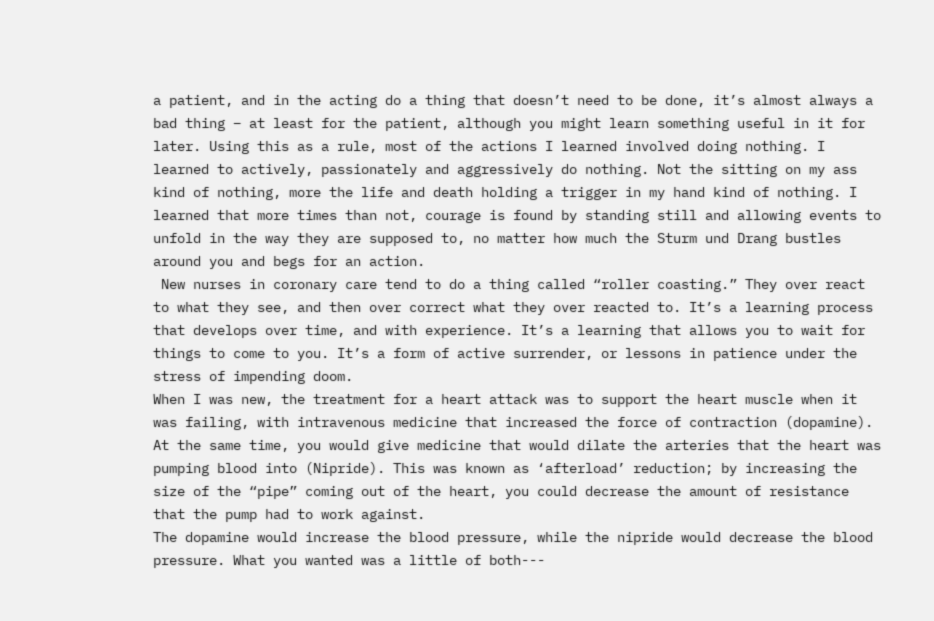a patient, and in the acting do a thing that doesn’t need to be done, it’s almost always a bad thing – at least for the patient, although you might learn something useful in it for later. Using this as a rule, most of the actions I learned involved doing nothing. I learned to actively, passionately and aggressively do nothing. Not the sitting on my ass kind of nothing, more the life and death holding a trigger in my hand kind of nothing. I learned that more times than not, courage is found by standing still and allowing events to unfold in the way they are supposed to, no matter how much the Sturm und Drang bustles around you and begs for an action.
 New nurses in coronary care tend to do a thing called “roller coasting.” They over react to what they see, and then over correct what they over reacted to. It’s a learning process that develops over time, and with experience. It’s a learning that allows you to wait for things to come to you. It’s a form of active surrender, or lessons in patience under the stress of impending doom.
When I was new, the treatment for a heart attack was to support the heart muscle when it was failing, with intravenous medicine that increased the force of contraction (dopamine). At the same time, you would give medicine that would dilate the arteries that the heart was pumping blood into (Nipride). This was known as ‘afterload’ reduction; by increasing the size of the “pipe” coming out of the heart, you could decrease the amount of resistance that the pump had to work against.
The dopamine would increase the blood pressure, while the nipride would decrease the blood pressure. What you wanted was a little of both---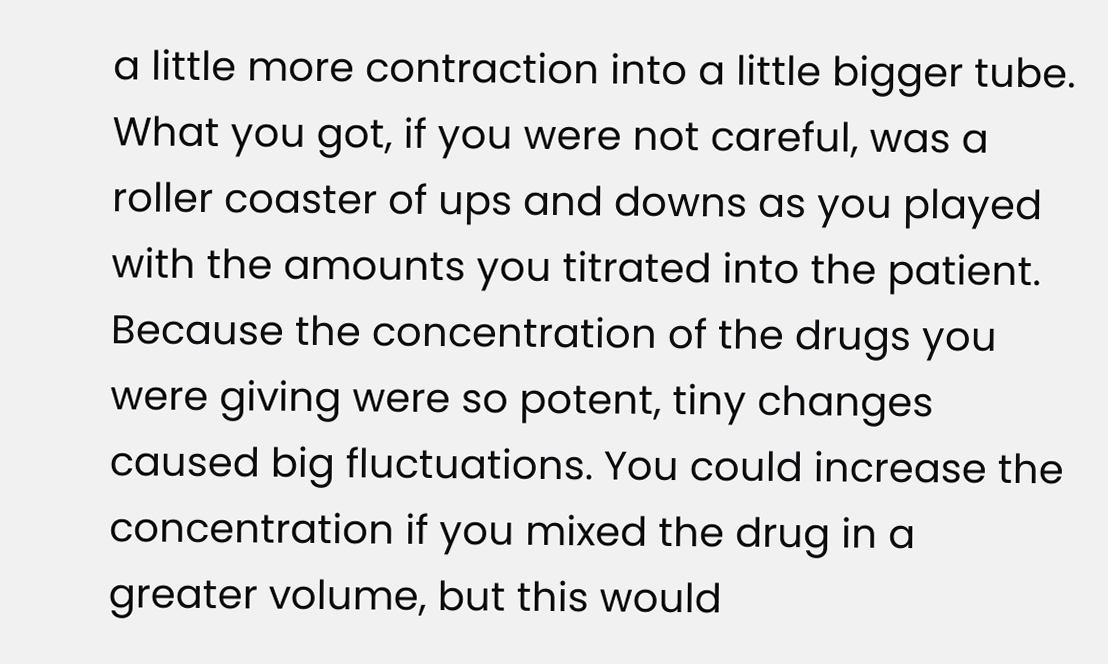a little more contraction into a little bigger tube. What you got, if you were not careful, was a roller coaster of ups and downs as you played with the amounts you titrated into the patient. Because the concentration of the drugs you were giving were so potent, tiny changes caused big fluctuations. You could increase the concentration if you mixed the drug in a greater volume, but this would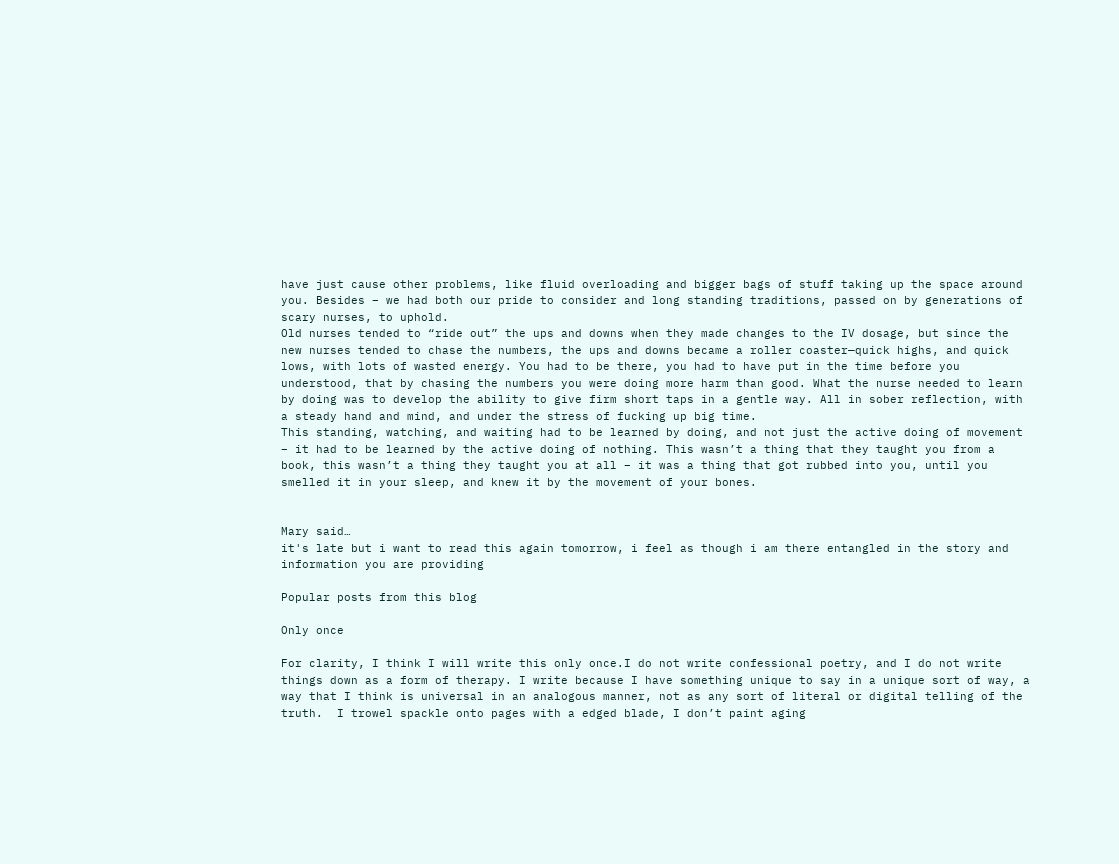have just cause other problems, like fluid overloading and bigger bags of stuff taking up the space around you. Besides – we had both our pride to consider and long standing traditions, passed on by generations of scary nurses, to uphold.
Old nurses tended to “ride out” the ups and downs when they made changes to the IV dosage, but since the new nurses tended to chase the numbers, the ups and downs became a roller coaster—quick highs, and quick lows, with lots of wasted energy. You had to be there, you had to have put in the time before you understood, that by chasing the numbers you were doing more harm than good. What the nurse needed to learn by doing was to develop the ability to give firm short taps in a gentle way. All in sober reflection, with a steady hand and mind, and under the stress of fucking up big time.
This standing, watching, and waiting had to be learned by doing, and not just the active doing of movement – it had to be learned by the active doing of nothing. This wasn’t a thing that they taught you from a book, this wasn’t a thing they taught you at all – it was a thing that got rubbed into you, until you smelled it in your sleep, and knew it by the movement of your bones.


Mary said…
it's late but i want to read this again tomorrow, i feel as though i am there entangled in the story and information you are providing

Popular posts from this blog

Only once

For clarity, I think I will write this only once.I do not write confessional poetry, and I do not write things down as a form of therapy. I write because I have something unique to say in a unique sort of way, a way that I think is universal in an analogous manner, not as any sort of literal or digital telling of the truth.  I trowel spackle onto pages with a edged blade, I don’t paint aging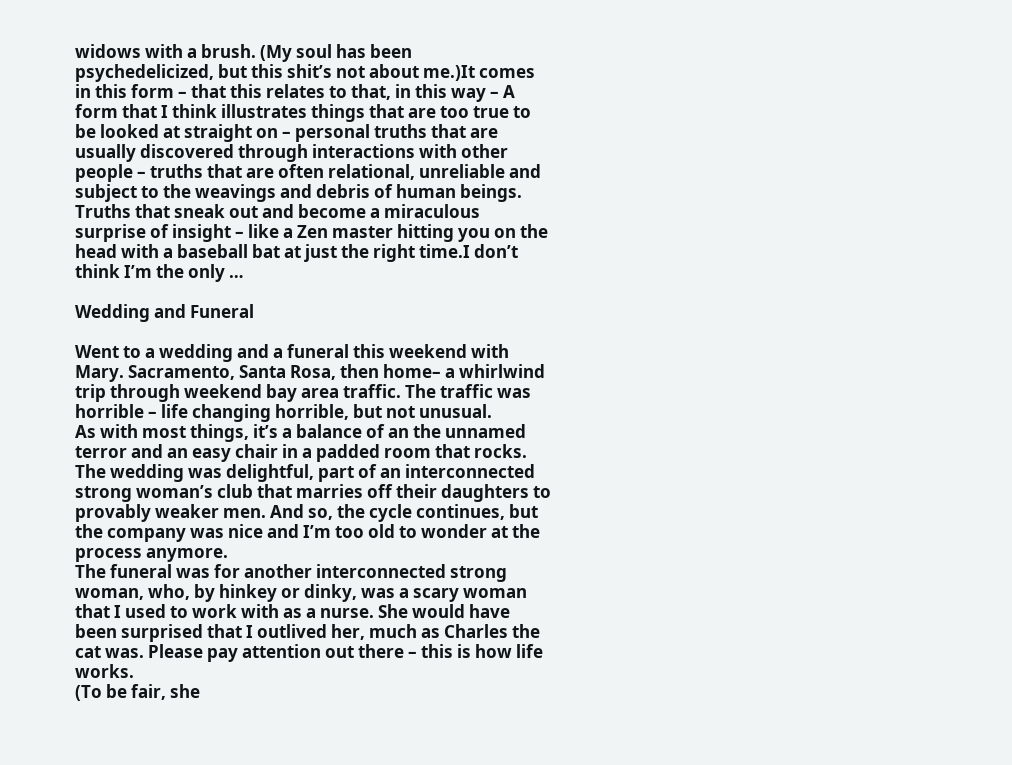widows with a brush. (My soul has been psychedelicized, but this shit’s not about me.)It comes in this form – that this relates to that, in this way – A form that I think illustrates things that are too true to be looked at straight on – personal truths that are usually discovered through interactions with other people – truths that are often relational, unreliable and subject to the weavings and debris of human beings. Truths that sneak out and become a miraculous surprise of insight – like a Zen master hitting you on the head with a baseball bat at just the right time.I don’t think I’m the only …

Wedding and Funeral

Went to a wedding and a funeral this weekend with Mary. Sacramento, Santa Rosa, then home– a whirlwind trip through weekend bay area traffic. The traffic was horrible – life changing horrible, but not unusual.
As with most things, it’s a balance of an the unnamed terror and an easy chair in a padded room that rocks.
The wedding was delightful, part of an interconnected strong woman’s club that marries off their daughters to provably weaker men. And so, the cycle continues, but the company was nice and I’m too old to wonder at the process anymore.
The funeral was for another interconnected strong woman, who, by hinkey or dinky, was a scary woman that I used to work with as a nurse. She would have been surprised that I outlived her, much as Charles the cat was. Please pay attention out there – this is how life works.
(To be fair, she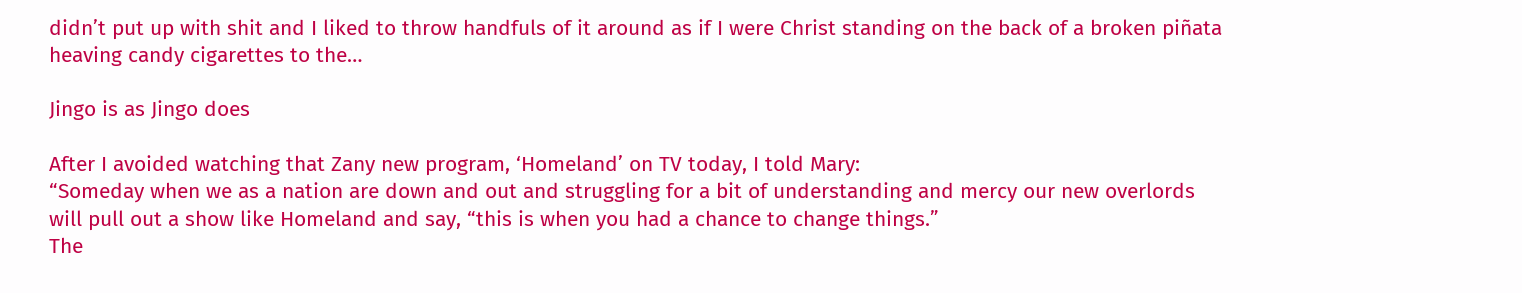didn’t put up with shit and I liked to throw handfuls of it around as if I were Christ standing on the back of a broken piñata heaving candy cigarettes to the…

Jingo is as Jingo does

After I avoided watching that Zany new program, ‘Homeland’ on TV today, I told Mary:
“Someday when we as a nation are down and out and struggling for a bit of understanding and mercy our new overlords will pull out a show like Homeland and say, “this is when you had a chance to change things.”
The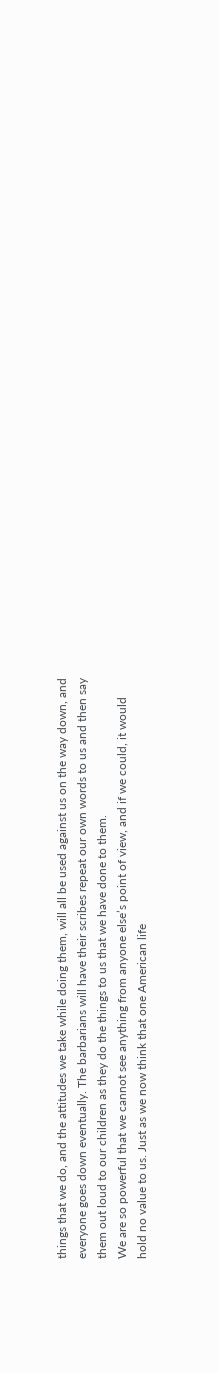things that we do, and the attitudes we take while doing them, will all be used against us on the way down, and everyone goes down eventually. The barbarians will have their scribes repeat our own words to us and then say them out loud to our children as they do the things to us that we have done to them.
We are so powerful that we cannot see anything from anyone else’s point of view, and if we could, it would hold no value to us. Just as we now think that one American life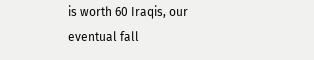is worth 60 Iraqis, our eventual fall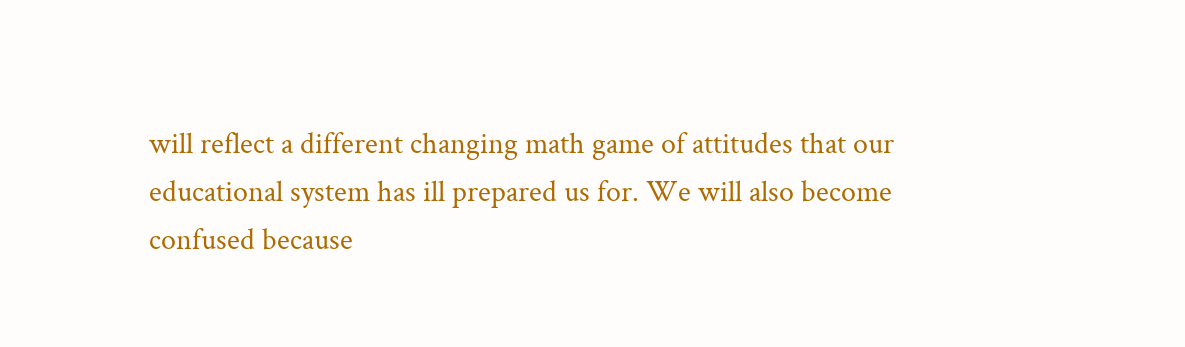will reflect a different changing math game of attitudes that our educational system has ill prepared us for. We will also become confused because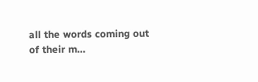all the words coming out of their m…